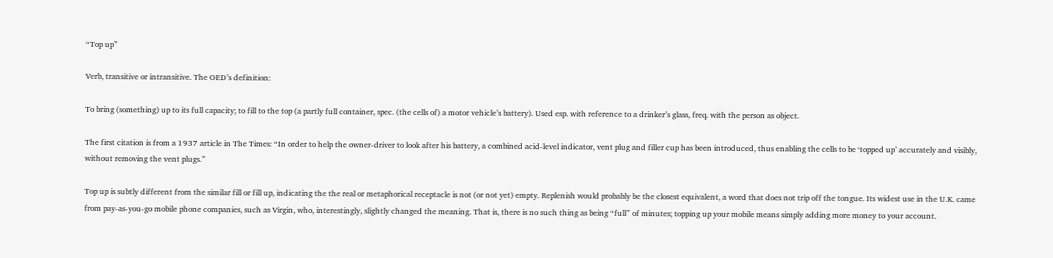“Top up”

Verb, transitive or intransitive. The OED’s definition:

To bring (something) up to its full capacity; to fill to the top (a partly full container, spec. (the cells of) a motor vehicle’s battery). Used esp. with reference to a drinker’s glass, freq. with the person as object.

The first citation is from a 1937 article in The Times: “In order to help the owner-driver to look after his battery, a combined acid-level indicator, vent plug and filler cup has been introduced, thus enabling the cells to be ‘topped up’ accurately and visibly, without removing the vent plugs.”

Top up is subtly different from the similar fill or fill up, indicating the the real or metaphorical receptacle is not (or not yet) empty. Replenish would probably be the closest equivalent, a word that does not trip off the tongue. Its widest use in the U.K. came from pay-as-you-go mobile phone companies, such as Virgin, who, interestingly, slightly changed the meaning. That is, there is no such thing as being “full” of minutes; topping up your mobile means simply adding more money to your account.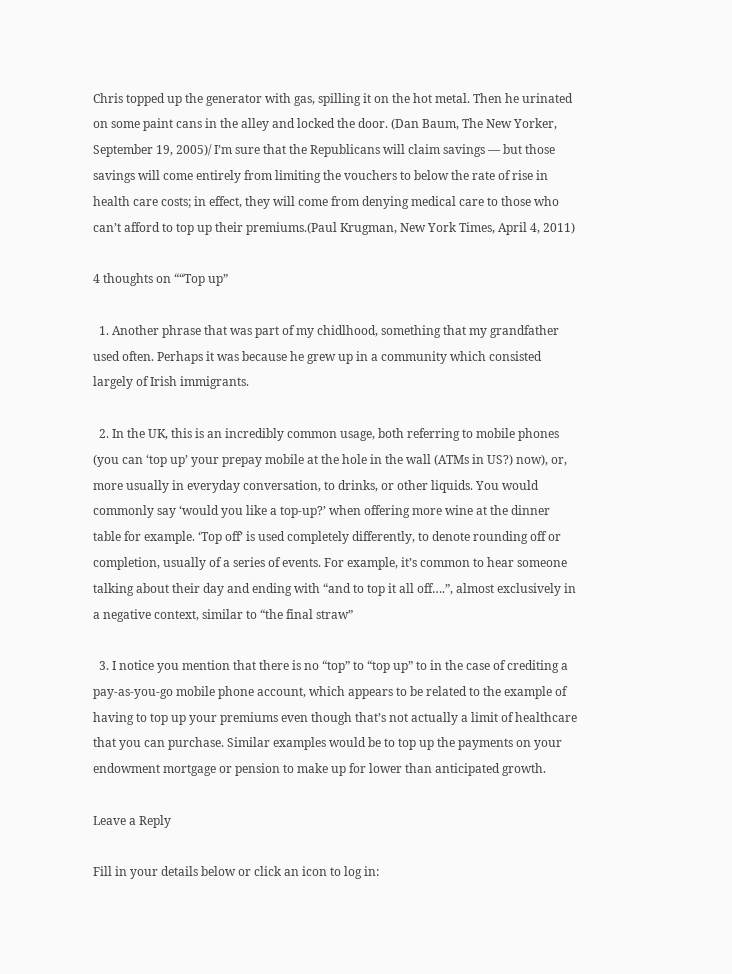Chris topped up the generator with gas, spilling it on the hot metal. Then he urinated on some paint cans in the alley and locked the door. (Dan Baum, The New Yorker, September 19, 2005)/ I’m sure that the Republicans will claim savings — but those savings will come entirely from limiting the vouchers to below the rate of rise in health care costs; in effect, they will come from denying medical care to those who can’t afford to top up their premiums.(Paul Krugman, New York Times, April 4, 2011)

4 thoughts on ““Top up”

  1. Another phrase that was part of my chidlhood, something that my grandfather used often. Perhaps it was because he grew up in a community which consisted largely of Irish immigrants.

  2. In the UK, this is an incredibly common usage, both referring to mobile phones (you can ‘top up’ your prepay mobile at the hole in the wall (ATMs in US?) now), or, more usually in everyday conversation, to drinks, or other liquids. You would commonly say ‘would you like a top-up?’ when offering more wine at the dinner table for example. ‘Top off’ is used completely differently, to denote rounding off or completion, usually of a series of events. For example, it’s common to hear someone talking about their day and ending with “and to top it all off….”, almost exclusively in a negative context, similar to “the final straw”

  3. I notice you mention that there is no “top” to “top up” to in the case of crediting a pay-as-you-go mobile phone account, which appears to be related to the example of having to top up your premiums even though that’s not actually a limit of healthcare that you can purchase. Similar examples would be to top up the payments on your endowment mortgage or pension to make up for lower than anticipated growth.

Leave a Reply

Fill in your details below or click an icon to log in: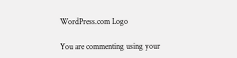WordPress.com Logo

You are commenting using your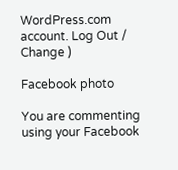WordPress.com account. Log Out /  Change )

Facebook photo

You are commenting using your Facebook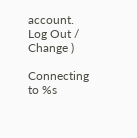account. Log Out /  Change )

Connecting to %s